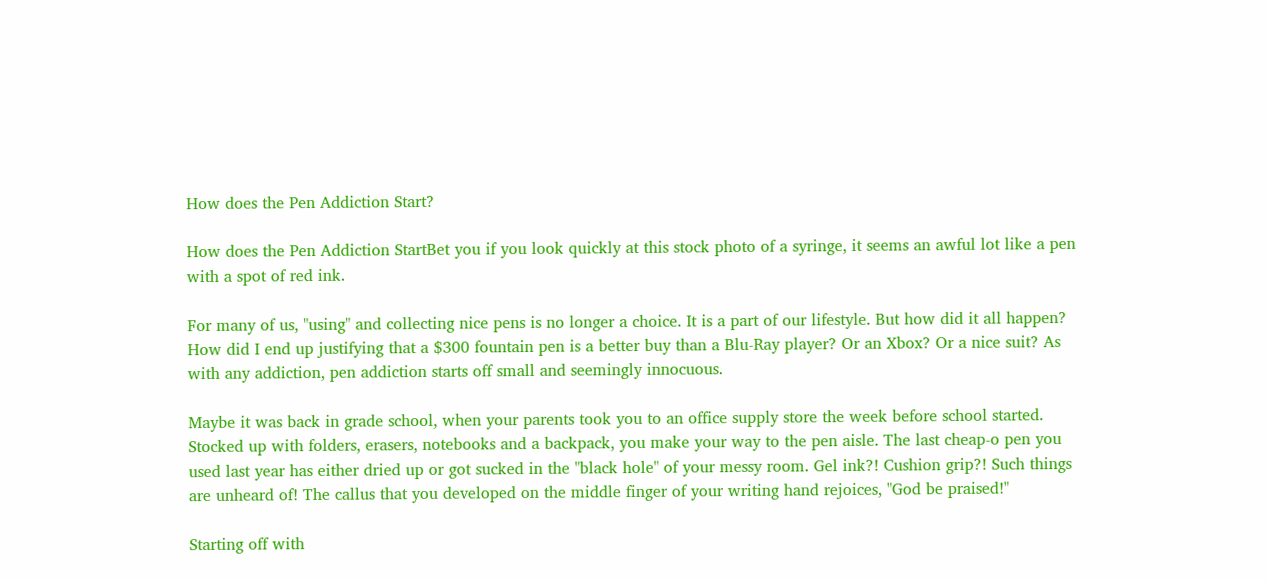How does the Pen Addiction Start?

How does the Pen Addiction StartBet you if you look quickly at this stock photo of a syringe, it seems an awful lot like a pen with a spot of red ink.

For many of us, "using" and collecting nice pens is no longer a choice. It is a part of our lifestyle. But how did it all happen? How did I end up justifying that a $300 fountain pen is a better buy than a Blu-Ray player? Or an Xbox? Or a nice suit? As with any addiction, pen addiction starts off small and seemingly innocuous.

Maybe it was back in grade school, when your parents took you to an office supply store the week before school started. Stocked up with folders, erasers, notebooks and a backpack, you make your way to the pen aisle. The last cheap-o pen you used last year has either dried up or got sucked in the "black hole" of your messy room. Gel ink?! Cushion grip?! Such things are unheard of! The callus that you developed on the middle finger of your writing hand rejoices, "God be praised!"

Starting off with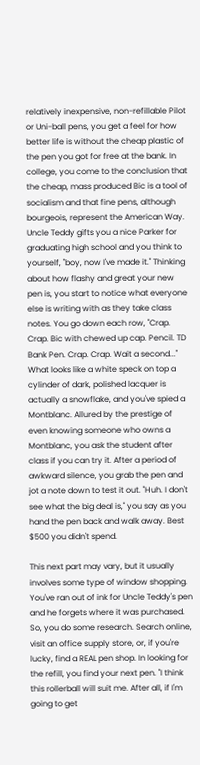relatively inexpensive, non-refillable Pilot or Uni-ball pens, you get a feel for how better life is without the cheap plastic of the pen you got for free at the bank. In college, you come to the conclusion that the cheap, mass produced Bic is a tool of socialism and that fine pens, although bourgeois, represent the American Way. Uncle Teddy gifts you a nice Parker for graduating high school and you think to yourself, "boy, now I've made it." Thinking about how flashy and great your new pen is, you start to notice what everyone else is writing with as they take class notes. You go down each row, "Crap. Crap. Bic with chewed up cap. Pencil. TD Bank Pen. Crap. Crap. Wait a second..." What looks like a white speck on top a cylinder of dark, polished lacquer is actually a snowflake, and you've spied a Montblanc. Allured by the prestige of even knowing someone who owns a Montblanc, you ask the student after class if you can try it. After a period of awkward silence, you grab the pen and jot a note down to test it out. "Huh. I don't see what the big deal is," you say as you hand the pen back and walk away. Best $500 you didn't spend.

This next part may vary, but it usually involves some type of window shopping. You've ran out of ink for Uncle Teddy's pen and he forgets where it was purchased. So, you do some research. Search online, visit an office supply store, or, if you're lucky, find a REAL pen shop. In looking for the refill, you find your next pen. "I think this rollerball will suit me. After all, if I'm going to get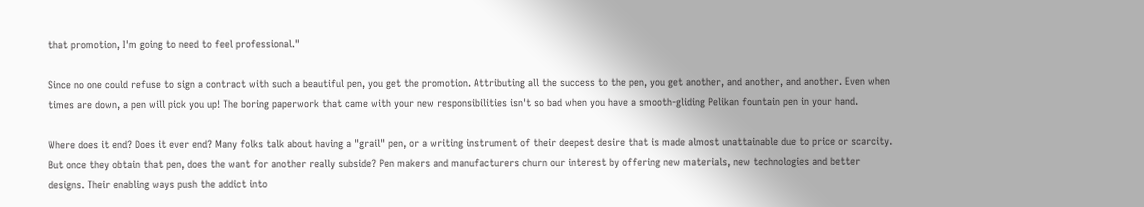that promotion, I'm going to need to feel professional."

Since no one could refuse to sign a contract with such a beautiful pen, you get the promotion. Attributing all the success to the pen, you get another, and another, and another. Even when times are down, a pen will pick you up! The boring paperwork that came with your new responsibilities isn't so bad when you have a smooth-gliding Pelikan fountain pen in your hand.

Where does it end? Does it ever end? Many folks talk about having a "grail" pen, or a writing instrument of their deepest desire that is made almost unattainable due to price or scarcity. But once they obtain that pen, does the want for another really subside? Pen makers and manufacturers churn our interest by offering new materials, new technologies and better designs. Their enabling ways push the addict into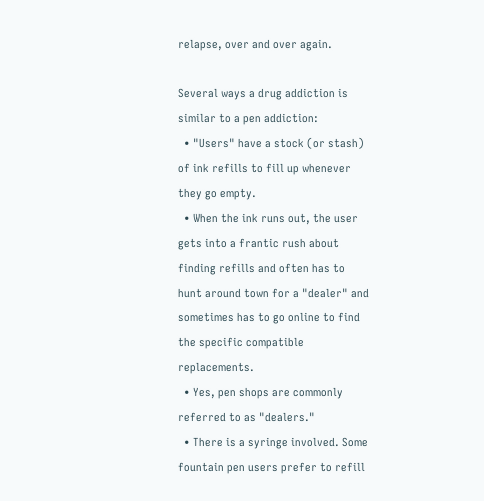relapse, over and over again.

Several ways a drug addiction is similar to a pen addiction:
  • "Users" have a stock (or stash) of ink refills to fill up whenever they go empty.
  • When the ink runs out, the user gets into a frantic rush about finding refills and often has to hunt around town for a "dealer" and sometimes has to go online to find the specific compatible replacements.
  • Yes, pen shops are commonly referred to as "dealers."
  • There is a syringe involved. Some fountain pen users prefer to refill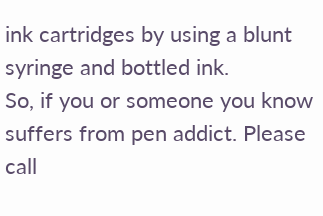ink cartridges by using a blunt syringe and bottled ink.
So, if you or someone you know suffers from pen addict. Please call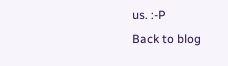us. :-P
Back to blog